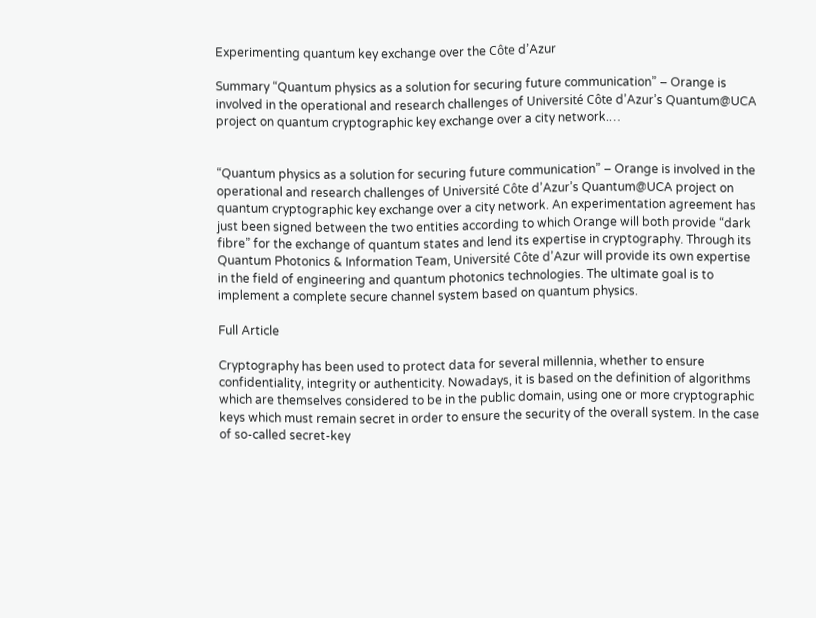Experimenting quantum key exchange over the Côte d’Azur

Summary “Quantum physics as a solution for securing future communication” – Orange is involved in the operational and research challenges of Université Côte d’Azur’s Quantum@UCA project on quantum cryptographic key exchange over a city network.…


“Quantum physics as a solution for securing future communication” – Orange is involved in the operational and research challenges of Université Côte d’Azur’s Quantum@UCA project on quantum cryptographic key exchange over a city network. An experimentation agreement has just been signed between the two entities according to which Orange will both provide “dark fibre” for the exchange of quantum states and lend its expertise in cryptography. Through its Quantum Photonics & Information Team, Université Côte d’Azur will provide its own expertise in the field of engineering and quantum photonics technologies. The ultimate goal is to implement a complete secure channel system based on quantum physics.

Full Article

Cryptography has been used to protect data for several millennia, whether to ensure confidentiality, integrity or authenticity. Nowadays, it is based on the definition of algorithms which are themselves considered to be in the public domain, using one or more cryptographic keys which must remain secret in order to ensure the security of the overall system. In the case of so-called secret-key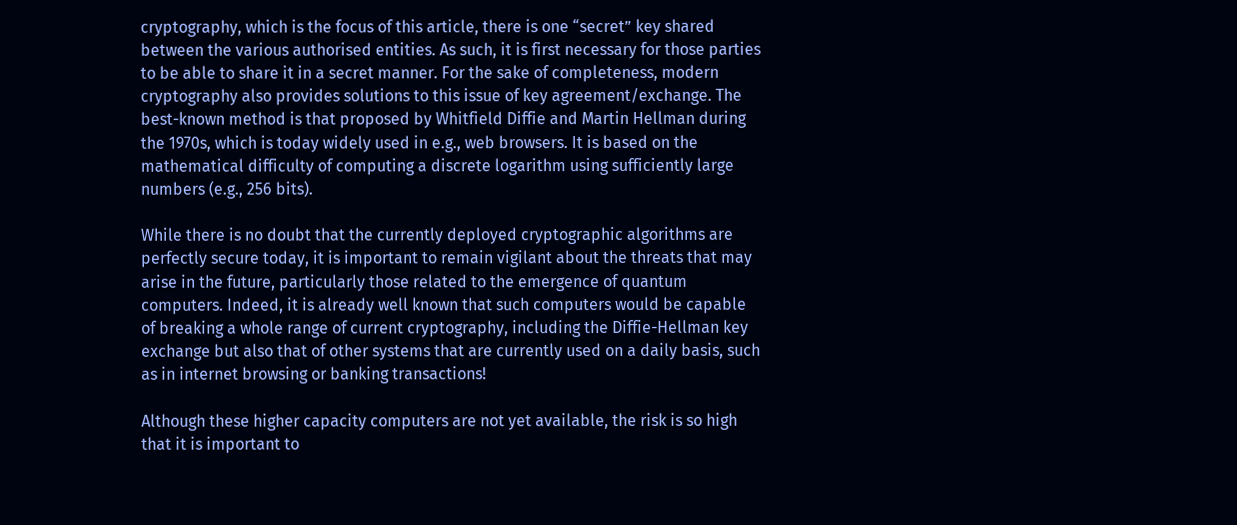cryptography, which is the focus of this article, there is one “secret” key shared between the various authorised entities. As such, it is first necessary for those parties to be able to share it in a secret manner. For the sake of completeness, modern cryptography also provides solutions to this issue of key agreement/exchange. The best-known method is that proposed by Whitfield Diffie and Martin Hellman during the 1970s, which is today widely used in e.g., web browsers. It is based on the mathematical difficulty of computing a discrete logarithm using sufficiently large numbers (e.g., 256 bits).

While there is no doubt that the currently deployed cryptographic algorithms are perfectly secure today, it is important to remain vigilant about the threats that may arise in the future, particularly those related to the emergence of quantum computers. Indeed, it is already well known that such computers would be capable of breaking a whole range of current cryptography, including the Diffie-Hellman key exchange but also that of other systems that are currently used on a daily basis, such as in internet browsing or banking transactions!

Although these higher capacity computers are not yet available, the risk is so high that it is important to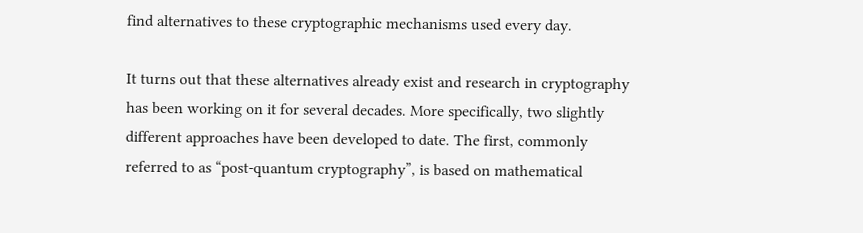find alternatives to these cryptographic mechanisms used every day.

It turns out that these alternatives already exist and research in cryptography has been working on it for several decades. More specifically, two slightly different approaches have been developed to date. The first, commonly referred to as “post-quantum cryptography”, is based on mathematical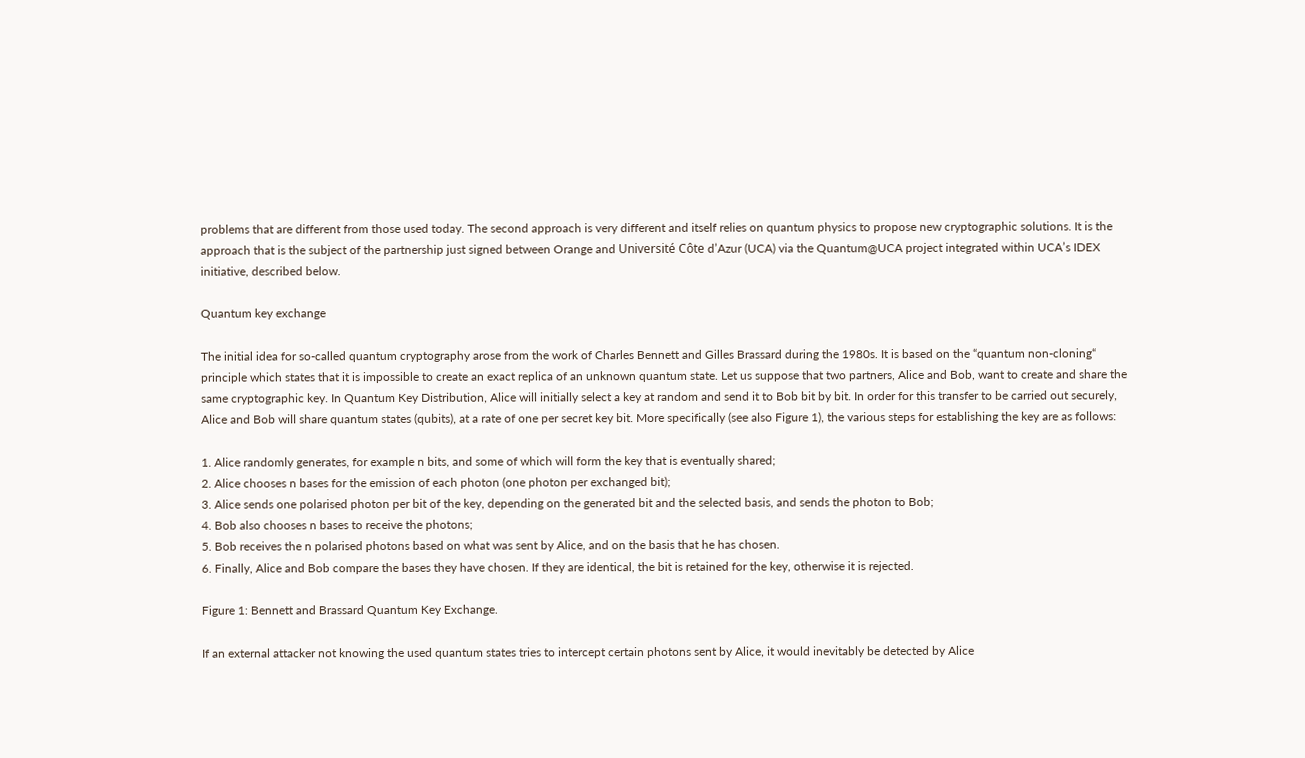problems that are different from those used today. The second approach is very different and itself relies on quantum physics to propose new cryptographic solutions. It is the approach that is the subject of the partnership just signed between Orange and Université Côte d’Azur (UCA) via the Quantum@UCA project integrated within UCA’s IDEX initiative, described below.

Quantum key exchange

The initial idea for so-called quantum cryptography arose from the work of Charles Bennett and Gilles Brassard during the 1980s. It is based on the “quantum non-cloning“ principle which states that it is impossible to create an exact replica of an unknown quantum state. Let us suppose that two partners, Alice and Bob, want to create and share the same cryptographic key. In Quantum Key Distribution, Alice will initially select a key at random and send it to Bob bit by bit. In order for this transfer to be carried out securely, Alice and Bob will share quantum states (qubits), at a rate of one per secret key bit. More specifically (see also Figure 1), the various steps for establishing the key are as follows:

1. Alice randomly generates, for example n bits, and some of which will form the key that is eventually shared;
2. Alice chooses n bases for the emission of each photon (one photon per exchanged bit);
3. Alice sends one polarised photon per bit of the key, depending on the generated bit and the selected basis, and sends the photon to Bob;
4. Bob also chooses n bases to receive the photons;
5. Bob receives the n polarised photons based on what was sent by Alice, and on the basis that he has chosen.
6. Finally, Alice and Bob compare the bases they have chosen. If they are identical, the bit is retained for the key, otherwise it is rejected.

Figure 1: Bennett and Brassard Quantum Key Exchange.

If an external attacker not knowing the used quantum states tries to intercept certain photons sent by Alice, it would inevitably be detected by Alice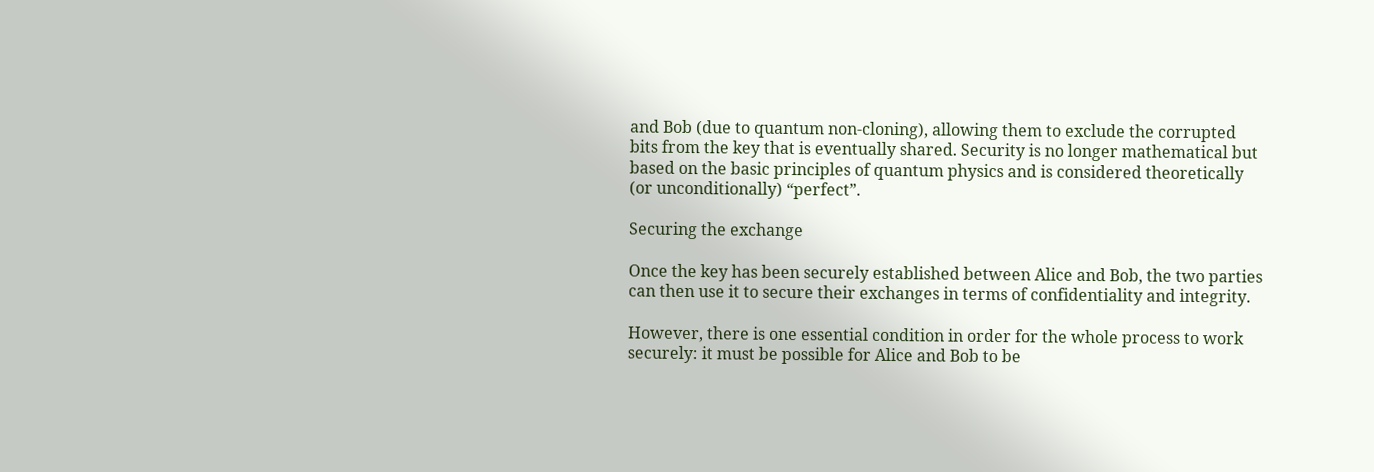and Bob (due to quantum non-cloning), allowing them to exclude the corrupted bits from the key that is eventually shared. Security is no longer mathematical but based on the basic principles of quantum physics and is considered theoretically (or unconditionally) “perfect”.

Securing the exchange

Once the key has been securely established between Alice and Bob, the two parties can then use it to secure their exchanges in terms of confidentiality and integrity.

However, there is one essential condition in order for the whole process to work securely: it must be possible for Alice and Bob to be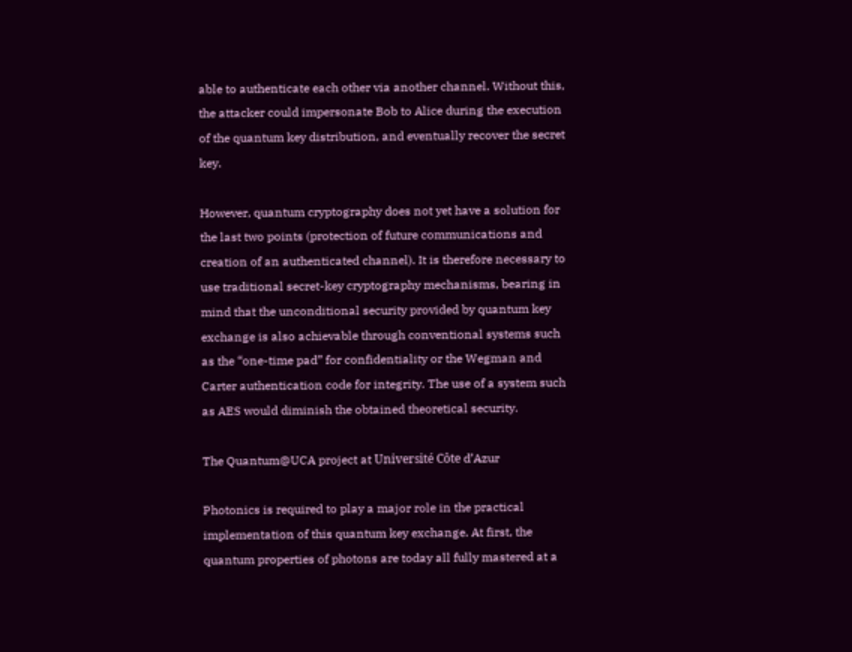able to authenticate each other via another channel. Without this, the attacker could impersonate Bob to Alice during the execution of the quantum key distribution, and eventually recover the secret key.

However, quantum cryptography does not yet have a solution for the last two points (protection of future communications and creation of an authenticated channel). It is therefore necessary to use traditional secret-key cryptography mechanisms, bearing in mind that the unconditional security provided by quantum key exchange is also achievable through conventional systems such as the “one-time pad” for confidentiality or the Wegman and Carter authentication code for integrity. The use of a system such as AES would diminish the obtained theoretical security.

The Quantum@UCA project at Université Côte d’Azur

Photonics is required to play a major role in the practical implementation of this quantum key exchange. At first, the quantum properties of photons are today all fully mastered at a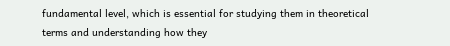fundamental level, which is essential for studying them in theoretical terms and understanding how they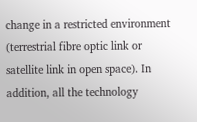change in a restricted environment (terrestrial fibre optic link or satellite link in open space). In addition, all the technology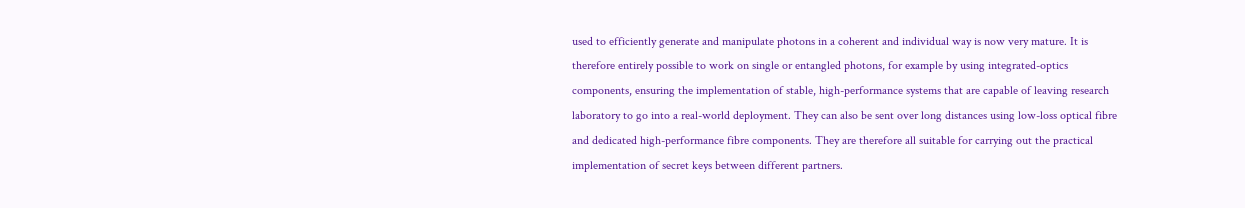used to efficiently generate and manipulate photons in a coherent and individual way is now very mature. It is therefore entirely possible to work on single or entangled photons, for example by using integrated-optics components, ensuring the implementation of stable, high-performance systems that are capable of leaving research laboratory to go into a real-world deployment. They can also be sent over long distances using low-loss optical fibre and dedicated high-performance fibre components. They are therefore all suitable for carrying out the practical implementation of secret keys between different partners.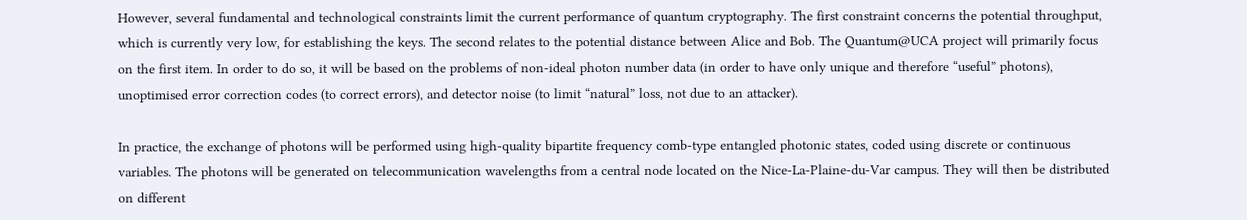However, several fundamental and technological constraints limit the current performance of quantum cryptography. The first constraint concerns the potential throughput, which is currently very low, for establishing the keys. The second relates to the potential distance between Alice and Bob. The Quantum@UCA project will primarily focus on the first item. In order to do so, it will be based on the problems of non-ideal photon number data (in order to have only unique and therefore “useful” photons), unoptimised error correction codes (to correct errors), and detector noise (to limit “natural” loss, not due to an attacker).

In practice, the exchange of photons will be performed using high-quality bipartite frequency comb-type entangled photonic states, coded using discrete or continuous variables. The photons will be generated on telecommunication wavelengths from a central node located on the Nice-La-Plaine-du-Var campus. They will then be distributed on different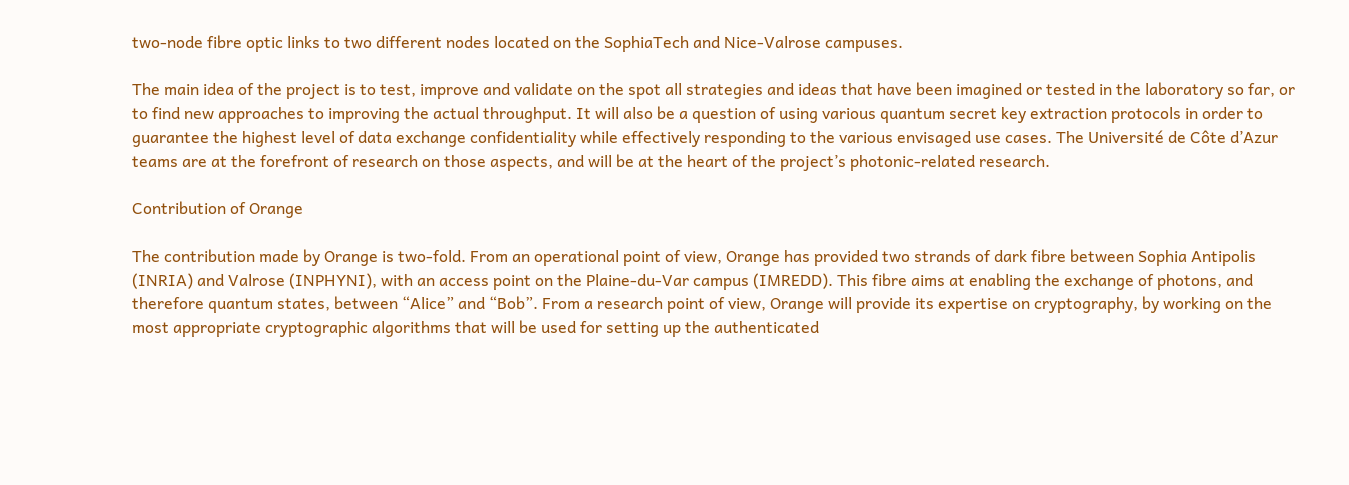two-node fibre optic links to two different nodes located on the SophiaTech and Nice-Valrose campuses.

The main idea of the project is to test, improve and validate on the spot all strategies and ideas that have been imagined or tested in the laboratory so far, or to find new approaches to improving the actual throughput. It will also be a question of using various quantum secret key extraction protocols in order to guarantee the highest level of data exchange confidentiality while effectively responding to the various envisaged use cases. The Université de Côte d’Azur teams are at the forefront of research on those aspects, and will be at the heart of the project’s photonic-related research.

Contribution of Orange

The contribution made by Orange is two-fold. From an operational point of view, Orange has provided two strands of dark fibre between Sophia Antipolis (INRIA) and Valrose (INPHYNI), with an access point on the Plaine-du-Var campus (IMREDD). This fibre aims at enabling the exchange of photons, and therefore quantum states, between “Alice” and “Bob”. From a research point of view, Orange will provide its expertise on cryptography, by working on the most appropriate cryptographic algorithms that will be used for setting up the authenticated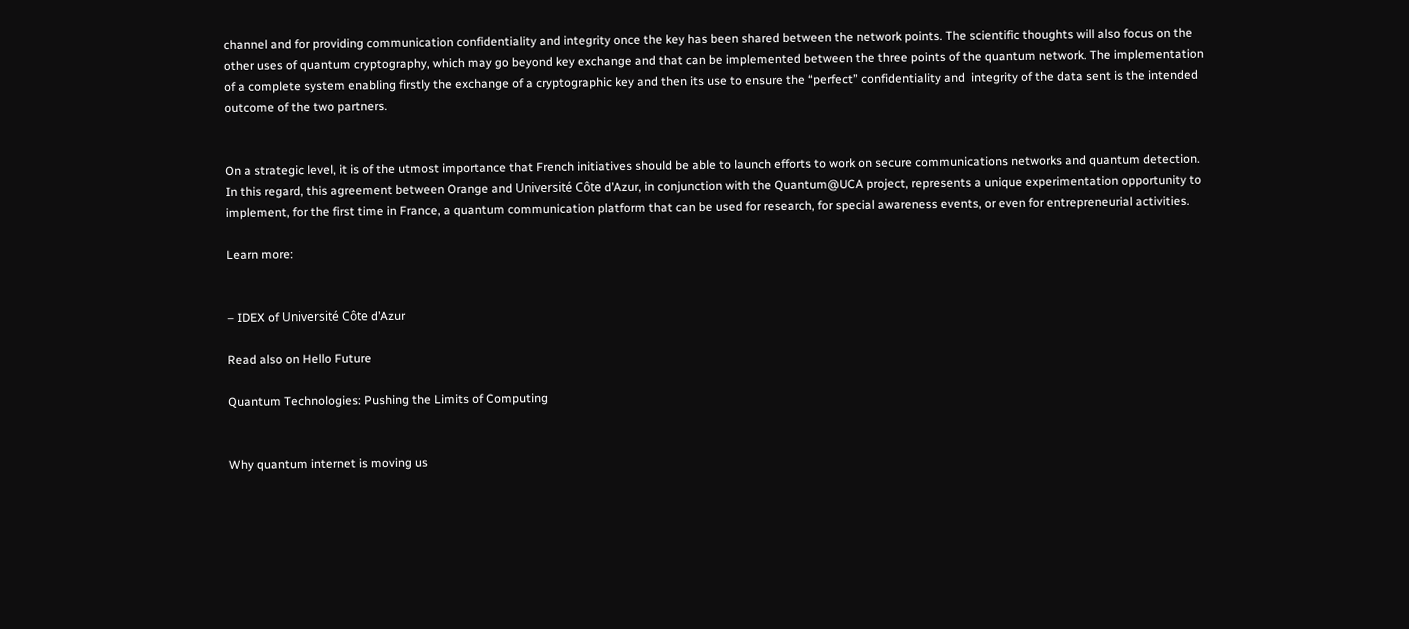channel and for providing communication confidentiality and integrity once the key has been shared between the network points. The scientific thoughts will also focus on the other uses of quantum cryptography, which may go beyond key exchange and that can be implemented between the three points of the quantum network. The implementation of a complete system enabling firstly the exchange of a cryptographic key and then its use to ensure the “perfect” confidentiality and  integrity of the data sent is the intended outcome of the two partners.


On a strategic level, it is of the utmost importance that French initiatives should be able to launch efforts to work on secure communications networks and quantum detection. In this regard, this agreement between Orange and Université Côte d’Azur, in conjunction with the Quantum@UCA project, represents a unique experimentation opportunity to implement, for the first time in France, a quantum communication platform that can be used for research, for special awareness events, or even for entrepreneurial activities.

Learn more:


– IDEX of Université Côte d’Azur

Read also on Hello Future

Quantum Technologies: Pushing the Limits of Computing


Why quantum internet is moving us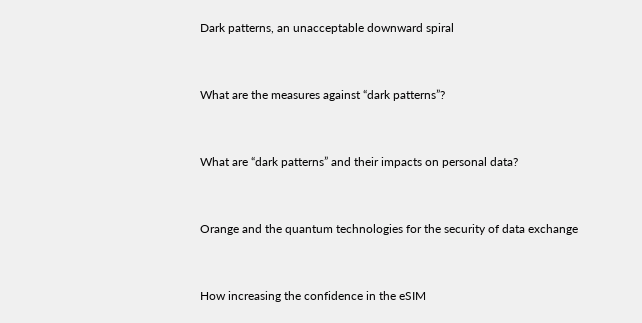Dark patterns, an unacceptable downward spiral


What are the measures against “dark patterns”?


What are “dark patterns” and their impacts on personal data?


Orange and the quantum technologies for the security of data exchange


How increasing the confidence in the eSIM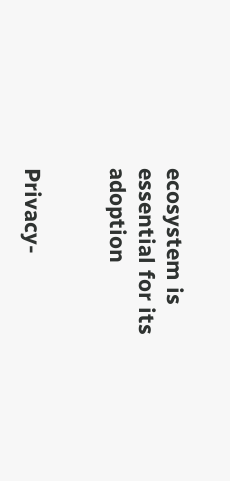ecosystem is essential for its adoption


Privacy-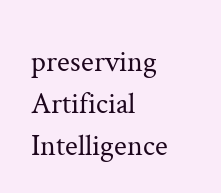preserving Artificial Intelligence